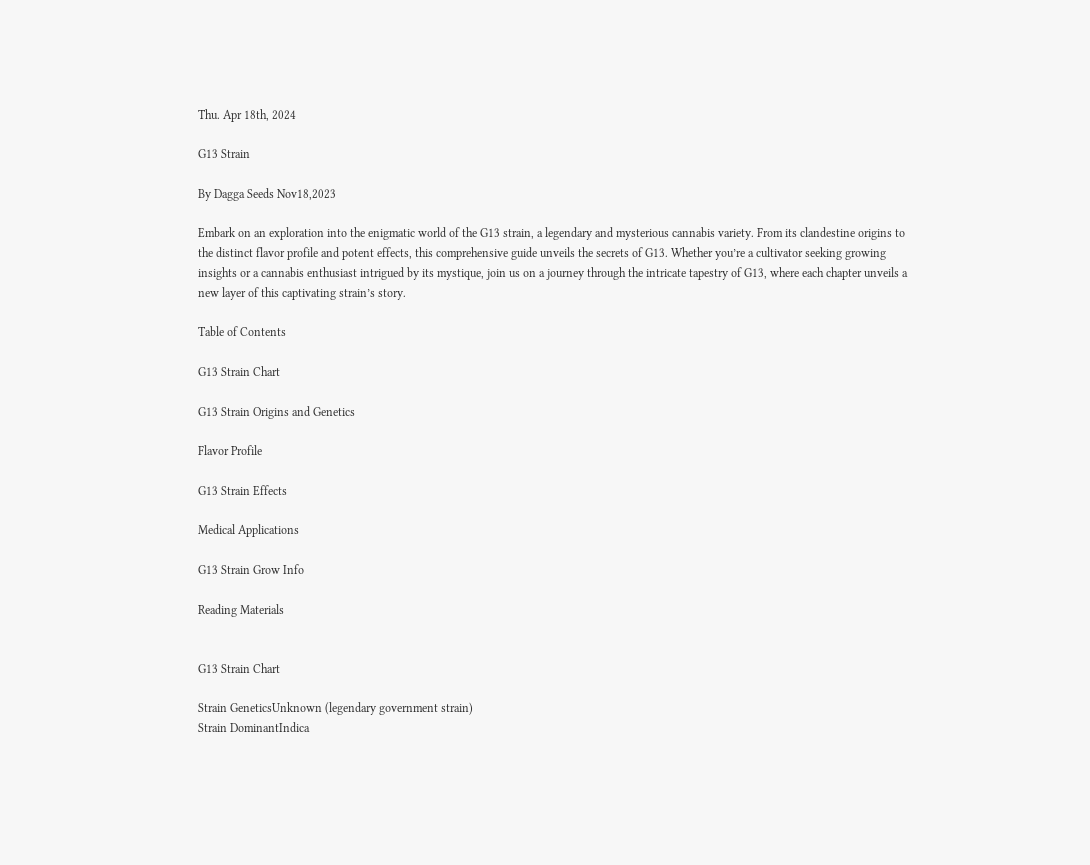Thu. Apr 18th, 2024

G13 Strain

By Dagga Seeds Nov18,2023

Embark on an exploration into the enigmatic world of the G13 strain, a legendary and mysterious cannabis variety. From its clandestine origins to the distinct flavor profile and potent effects, this comprehensive guide unveils the secrets of G13. Whether you’re a cultivator seeking growing insights or a cannabis enthusiast intrigued by its mystique, join us on a journey through the intricate tapestry of G13, where each chapter unveils a new layer of this captivating strain’s story.

Table of Contents

G13 Strain Chart

G13 Strain Origins and Genetics

Flavor Profile

G13 Strain Effects

Medical Applications

G13 Strain Grow Info

Reading Materials


G13 Strain Chart

Strain GeneticsUnknown (legendary government strain)
Strain DominantIndica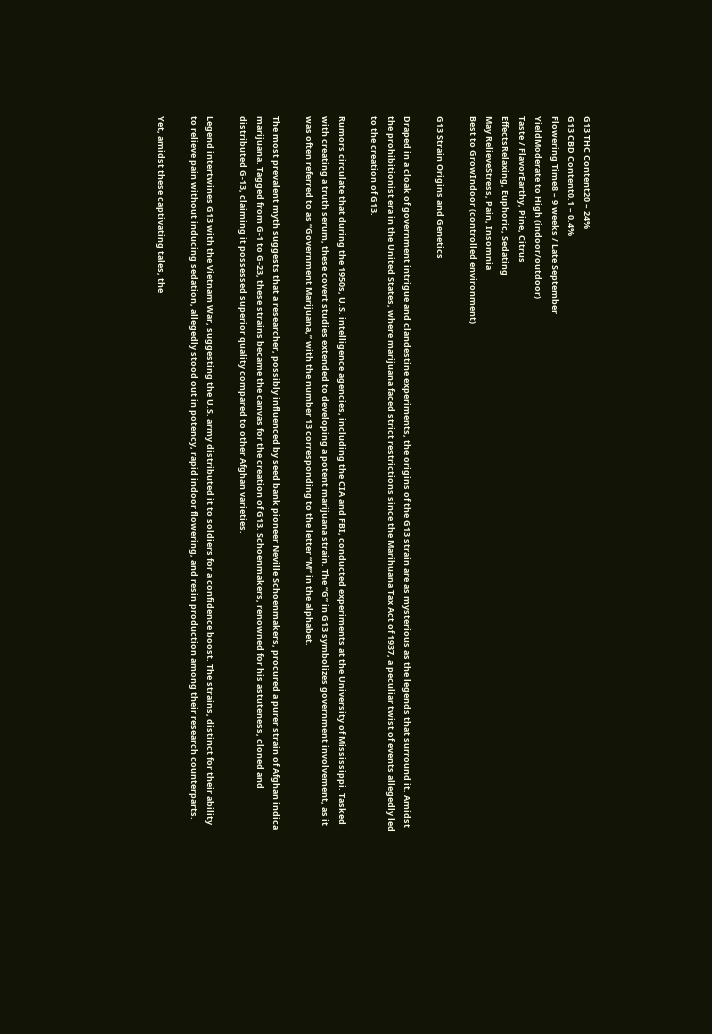G13 THC Content20 – 24%
G13 CBD Content0.1 – 0.4%
Flowering Time8 – 9 weeks / Late September
YieldModerate to High (indoor/outdoor)
Taste / FlavorEarthy, Pine, Citrus
EffectsRelaxing, Euphoric, Sedating
May RelieveStress, Pain, Insomnia
Best to GrowIndoor (controlled environment)

G13 Strain Origins and Genetics

Draped in a cloak of government intrigue and clandestine experiments, the origins of the G13 strain are as mysterious as the legends that surround it. Amidst the prohibitionist era in the United States, where marijuana faced strict restrictions since the Marihuana Tax Act of 1937, a peculiar twist of events allegedly led to the creation of G13.

Rumors circulate that during the 1950s, U.S. intelligence agencies, including the CIA and FBI, conducted experiments at the University of Mississippi. Tasked with creating a truth serum, these covert studies extended to developing a potent marijuana strain. The “G” in G13 symbolizes government involvement, as it was often referred to as “Government Marijuana,” with the number 13 corresponding to the letter “M” in the alphabet.

The most prevalent myth suggests that a researcher, possibly influenced by seed bank pioneer Neville Schoenmakers, procured a purer strain of Afghan indica marijuana. Tagged from G-1 to G-23, these strains became the canvas for the creation of G13. Schoenmakers, renowned for his astuteness, cloned and distributed G-13, claiming it possessed superior quality compared to other Afghan varieties.

Legend intertwines G13 with the Vietnam War, suggesting the U.S. army distributed it to soldiers for a confidence boost. The strains, distinct for their ability to relieve pain without inducing sedation, allegedly stood out in potency, rapid indoor flowering, and resin production among their research counterparts.

Yet, amidst these captivating tales, the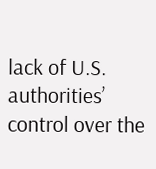lack of U.S. authorities’ control over the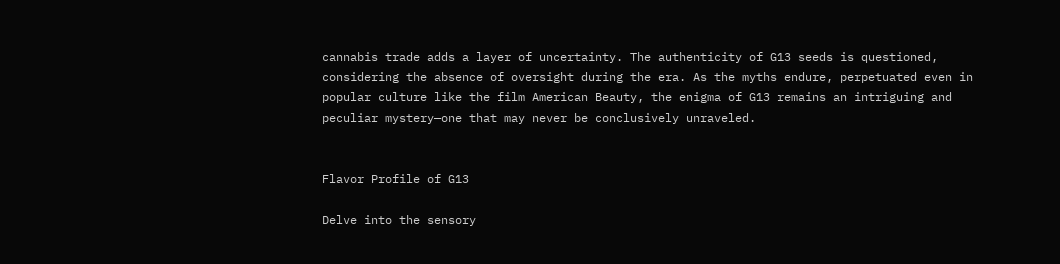cannabis trade adds a layer of uncertainty. The authenticity of G13 seeds is questioned, considering the absence of oversight during the era. As the myths endure, perpetuated even in popular culture like the film American Beauty, the enigma of G13 remains an intriguing and peculiar mystery—one that may never be conclusively unraveled.


Flavor Profile of G13

Delve into the sensory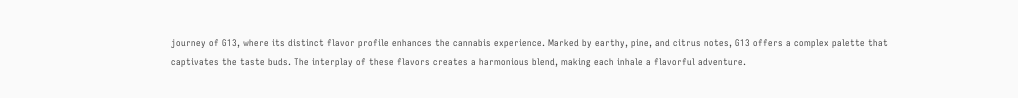journey of G13, where its distinct flavor profile enhances the cannabis experience. Marked by earthy, pine, and citrus notes, G13 offers a complex palette that captivates the taste buds. The interplay of these flavors creates a harmonious blend, making each inhale a flavorful adventure.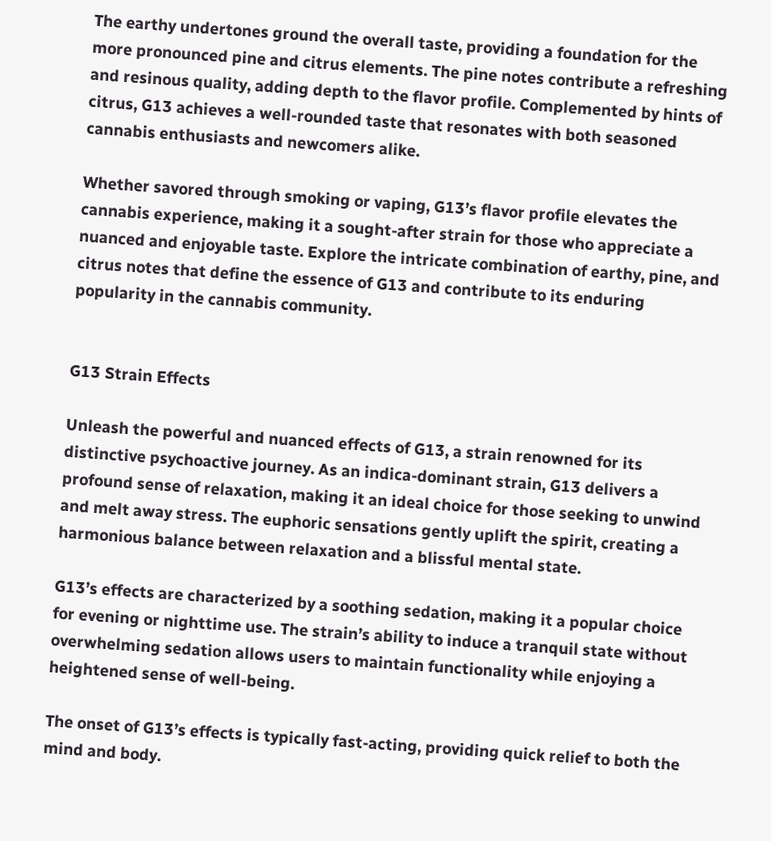The earthy undertones ground the overall taste, providing a foundation for the more pronounced pine and citrus elements. The pine notes contribute a refreshing and resinous quality, adding depth to the flavor profile. Complemented by hints of citrus, G13 achieves a well-rounded taste that resonates with both seasoned cannabis enthusiasts and newcomers alike.

Whether savored through smoking or vaping, G13’s flavor profile elevates the cannabis experience, making it a sought-after strain for those who appreciate a nuanced and enjoyable taste. Explore the intricate combination of earthy, pine, and citrus notes that define the essence of G13 and contribute to its enduring popularity in the cannabis community.


G13 Strain Effects

Unleash the powerful and nuanced effects of G13, a strain renowned for its distinctive psychoactive journey. As an indica-dominant strain, G13 delivers a profound sense of relaxation, making it an ideal choice for those seeking to unwind and melt away stress. The euphoric sensations gently uplift the spirit, creating a harmonious balance between relaxation and a blissful mental state.

G13’s effects are characterized by a soothing sedation, making it a popular choice for evening or nighttime use. The strain’s ability to induce a tranquil state without overwhelming sedation allows users to maintain functionality while enjoying a heightened sense of well-being.

The onset of G13’s effects is typically fast-acting, providing quick relief to both the mind and body.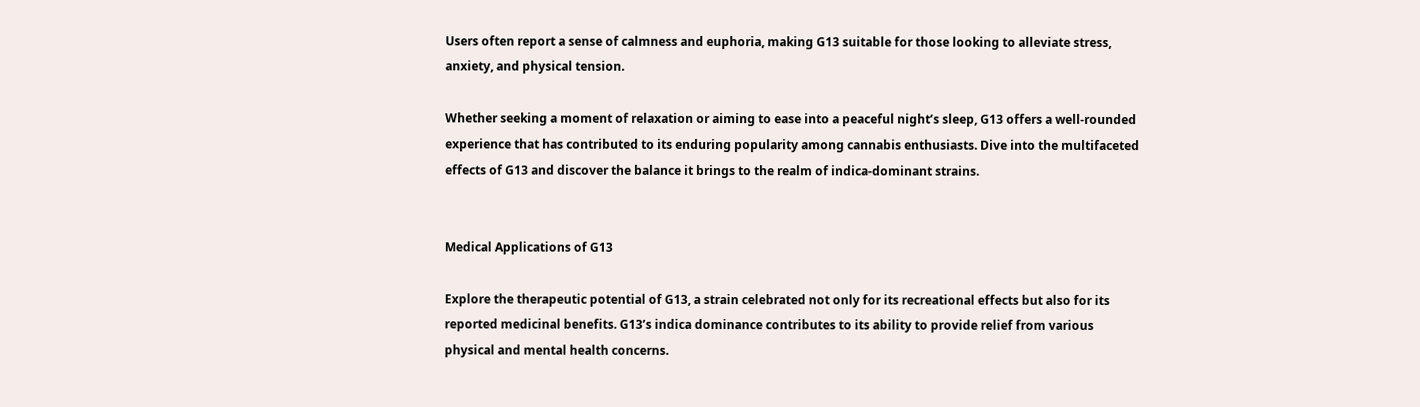Users often report a sense of calmness and euphoria, making G13 suitable for those looking to alleviate stress, anxiety, and physical tension.

Whether seeking a moment of relaxation or aiming to ease into a peaceful night’s sleep, G13 offers a well-rounded experience that has contributed to its enduring popularity among cannabis enthusiasts. Dive into the multifaceted effects of G13 and discover the balance it brings to the realm of indica-dominant strains.


Medical Applications of G13

Explore the therapeutic potential of G13, a strain celebrated not only for its recreational effects but also for its reported medicinal benefits. G13’s indica dominance contributes to its ability to provide relief from various physical and mental health concerns.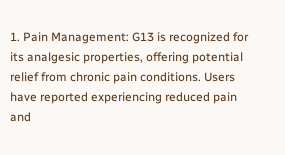1. Pain Management: G13 is recognized for its analgesic properties, offering potential relief from chronic pain conditions. Users have reported experiencing reduced pain and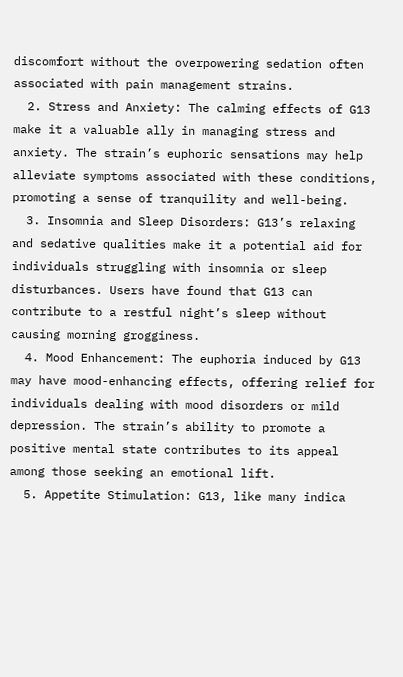discomfort without the overpowering sedation often associated with pain management strains.
  2. Stress and Anxiety: The calming effects of G13 make it a valuable ally in managing stress and anxiety. The strain’s euphoric sensations may help alleviate symptoms associated with these conditions, promoting a sense of tranquility and well-being.
  3. Insomnia and Sleep Disorders: G13’s relaxing and sedative qualities make it a potential aid for individuals struggling with insomnia or sleep disturbances. Users have found that G13 can contribute to a restful night’s sleep without causing morning grogginess.
  4. Mood Enhancement: The euphoria induced by G13 may have mood-enhancing effects, offering relief for individuals dealing with mood disorders or mild depression. The strain’s ability to promote a positive mental state contributes to its appeal among those seeking an emotional lift.
  5. Appetite Stimulation: G13, like many indica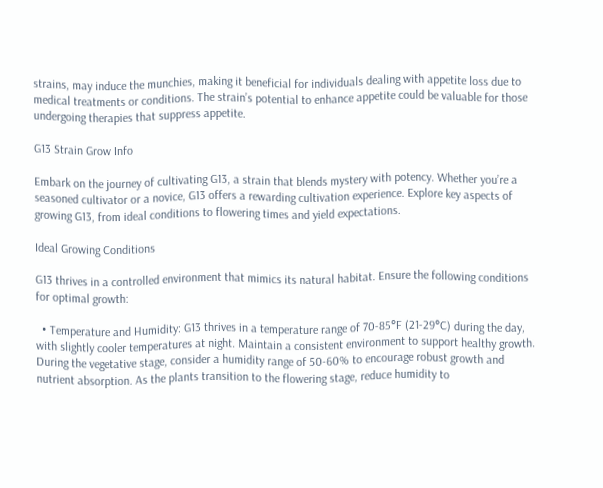strains, may induce the munchies, making it beneficial for individuals dealing with appetite loss due to medical treatments or conditions. The strain’s potential to enhance appetite could be valuable for those undergoing therapies that suppress appetite.

G13 Strain Grow Info

Embark on the journey of cultivating G13, a strain that blends mystery with potency. Whether you’re a seasoned cultivator or a novice, G13 offers a rewarding cultivation experience. Explore key aspects of growing G13, from ideal conditions to flowering times and yield expectations.

Ideal Growing Conditions

G13 thrives in a controlled environment that mimics its natural habitat. Ensure the following conditions for optimal growth:

  • Temperature and Humidity: G13 thrives in a temperature range of 70-85°F (21-29°C) during the day, with slightly cooler temperatures at night. Maintain a consistent environment to support healthy growth. During the vegetative stage, consider a humidity range of 50-60% to encourage robust growth and nutrient absorption. As the plants transition to the flowering stage, reduce humidity to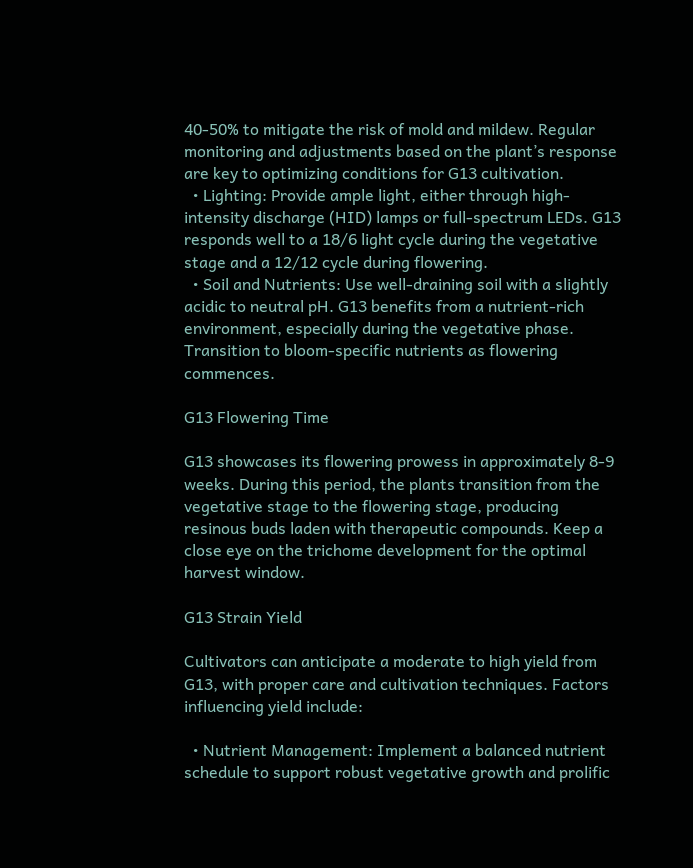40-50% to mitigate the risk of mold and mildew. Regular monitoring and adjustments based on the plant’s response are key to optimizing conditions for G13 cultivation.
  • Lighting: Provide ample light, either through high-intensity discharge (HID) lamps or full-spectrum LEDs. G13 responds well to a 18/6 light cycle during the vegetative stage and a 12/12 cycle during flowering.
  • Soil and Nutrients: Use well-draining soil with a slightly acidic to neutral pH. G13 benefits from a nutrient-rich environment, especially during the vegetative phase. Transition to bloom-specific nutrients as flowering commences.

G13 Flowering Time

G13 showcases its flowering prowess in approximately 8-9 weeks. During this period, the plants transition from the vegetative stage to the flowering stage, producing resinous buds laden with therapeutic compounds. Keep a close eye on the trichome development for the optimal harvest window.

G13 Strain Yield

Cultivators can anticipate a moderate to high yield from G13, with proper care and cultivation techniques. Factors influencing yield include:

  • Nutrient Management: Implement a balanced nutrient schedule to support robust vegetative growth and prolific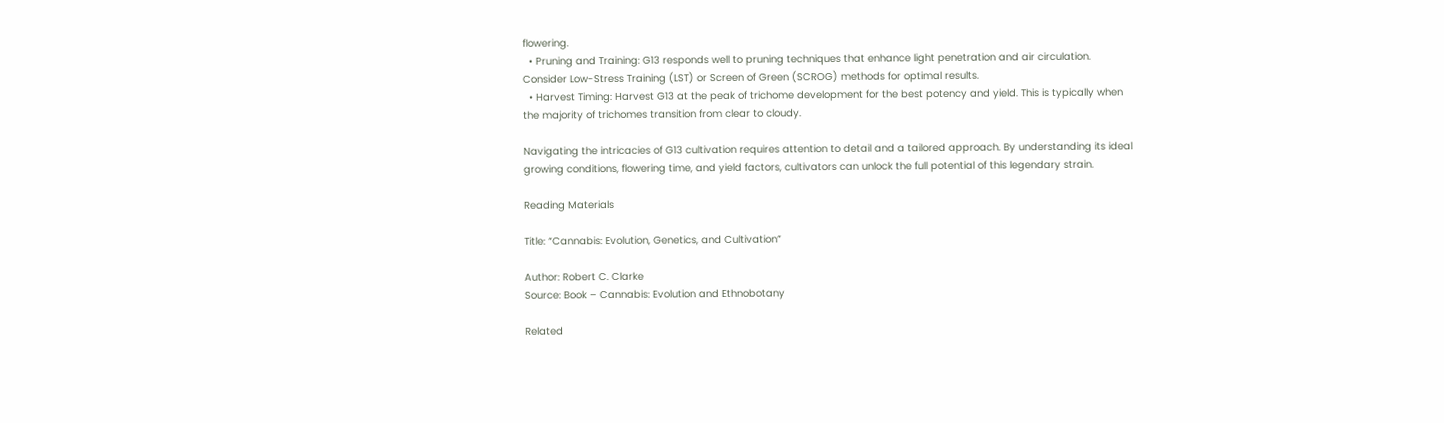flowering.
  • Pruning and Training: G13 responds well to pruning techniques that enhance light penetration and air circulation. Consider Low-Stress Training (LST) or Screen of Green (SCROG) methods for optimal results.
  • Harvest Timing: Harvest G13 at the peak of trichome development for the best potency and yield. This is typically when the majority of trichomes transition from clear to cloudy.

Navigating the intricacies of G13 cultivation requires attention to detail and a tailored approach. By understanding its ideal growing conditions, flowering time, and yield factors, cultivators can unlock the full potential of this legendary strain.

Reading Materials

Title: “Cannabis: Evolution, Genetics, and Cultivation”

Author: Robert C. Clarke
Source: Book – Cannabis: Evolution and Ethnobotany

Related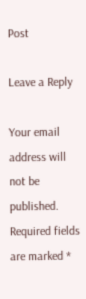Post

Leave a Reply

Your email address will not be published. Required fields are marked *